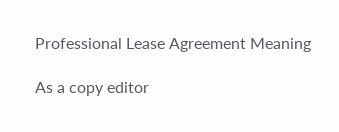Professional Lease Agreement Meaning

As a copy editor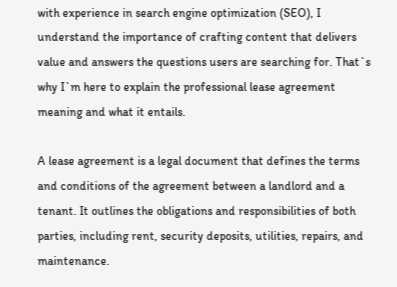with experience in search engine optimization (SEO), I understand the importance of crafting content that delivers value and answers the questions users are searching for. That`s why I`m here to explain the professional lease agreement meaning and what it entails.

A lease agreement is a legal document that defines the terms and conditions of the agreement between a landlord and a tenant. It outlines the obligations and responsibilities of both parties, including rent, security deposits, utilities, repairs, and maintenance.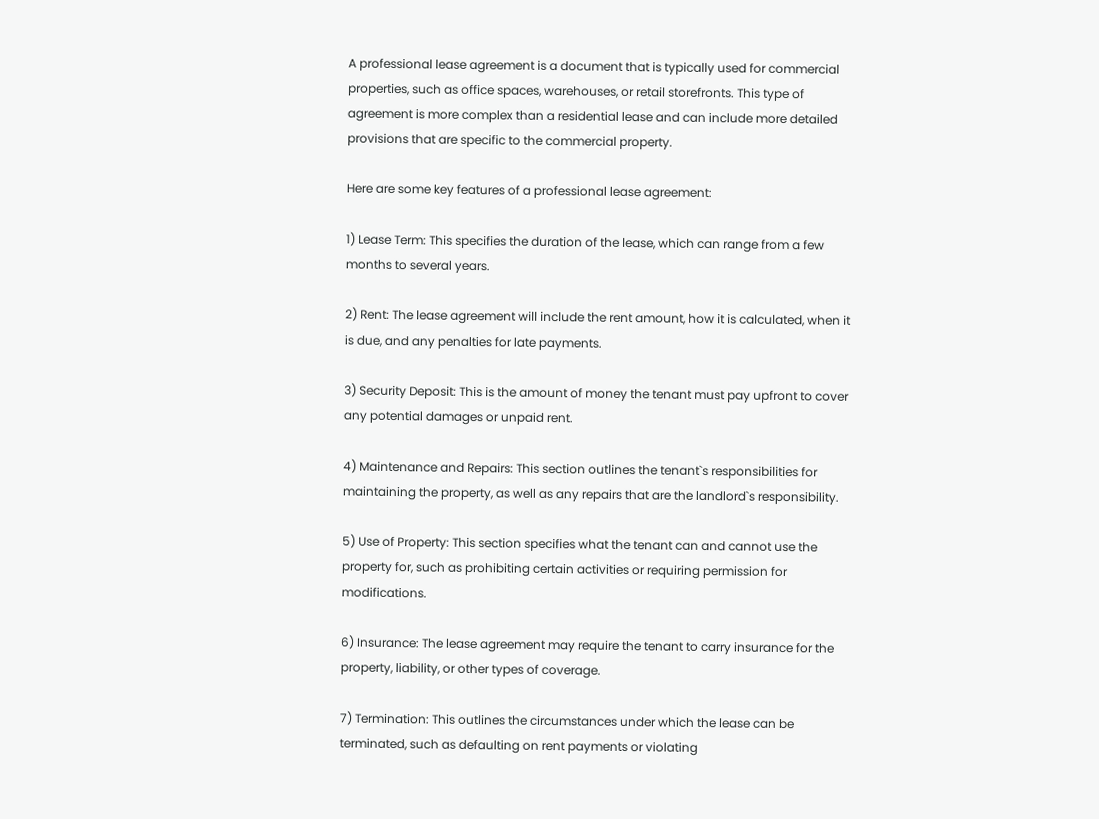A professional lease agreement is a document that is typically used for commercial properties, such as office spaces, warehouses, or retail storefronts. This type of agreement is more complex than a residential lease and can include more detailed provisions that are specific to the commercial property.

Here are some key features of a professional lease agreement:

1) Lease Term: This specifies the duration of the lease, which can range from a few months to several years.

2) Rent: The lease agreement will include the rent amount, how it is calculated, when it is due, and any penalties for late payments.

3) Security Deposit: This is the amount of money the tenant must pay upfront to cover any potential damages or unpaid rent.

4) Maintenance and Repairs: This section outlines the tenant`s responsibilities for maintaining the property, as well as any repairs that are the landlord`s responsibility.

5) Use of Property: This section specifies what the tenant can and cannot use the property for, such as prohibiting certain activities or requiring permission for modifications.

6) Insurance: The lease agreement may require the tenant to carry insurance for the property, liability, or other types of coverage.

7) Termination: This outlines the circumstances under which the lease can be terminated, such as defaulting on rent payments or violating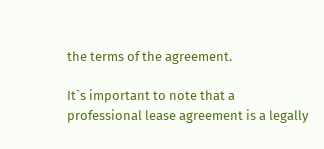the terms of the agreement.

It`s important to note that a professional lease agreement is a legally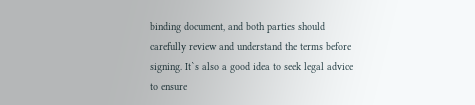binding document, and both parties should carefully review and understand the terms before signing. It`s also a good idea to seek legal advice to ensure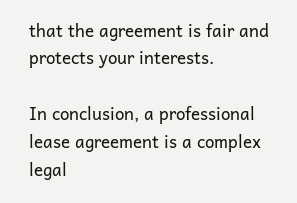that the agreement is fair and protects your interests.

In conclusion, a professional lease agreement is a complex legal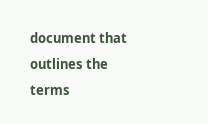document that outlines the terms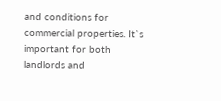and conditions for commercial properties. It`s important for both landlords and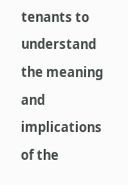tenants to understand the meaning and implications of the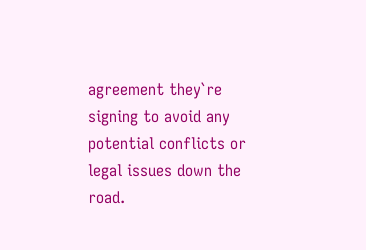agreement they`re signing to avoid any potential conflicts or legal issues down the road.